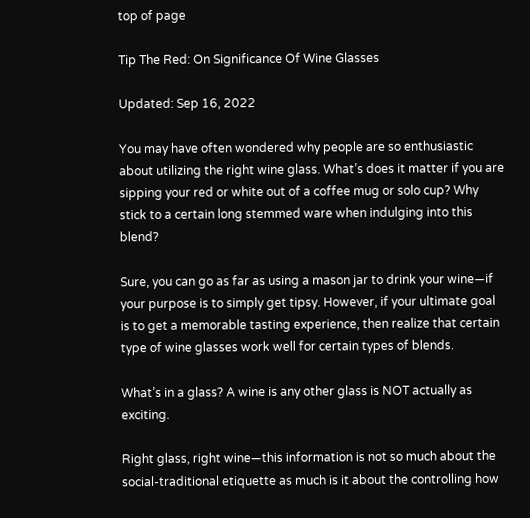top of page

Tip The Red: On Significance Of Wine Glasses

Updated: Sep 16, 2022

You may have often wondered why people are so enthusiastic about utilizing the right wine glass. What’s does it matter if you are sipping your red or white out of a coffee mug or solo cup? Why stick to a certain long stemmed ware when indulging into this blend?

Sure, you can go as far as using a mason jar to drink your wine—if your purpose is to simply get tipsy. However, if your ultimate goal is to get a memorable tasting experience, then realize that certain type of wine glasses work well for certain types of blends.

What’s in a glass? A wine is any other glass is NOT actually as exciting.

Right glass, right wine—this information is not so much about the social-traditional etiquette as much is it about the controlling how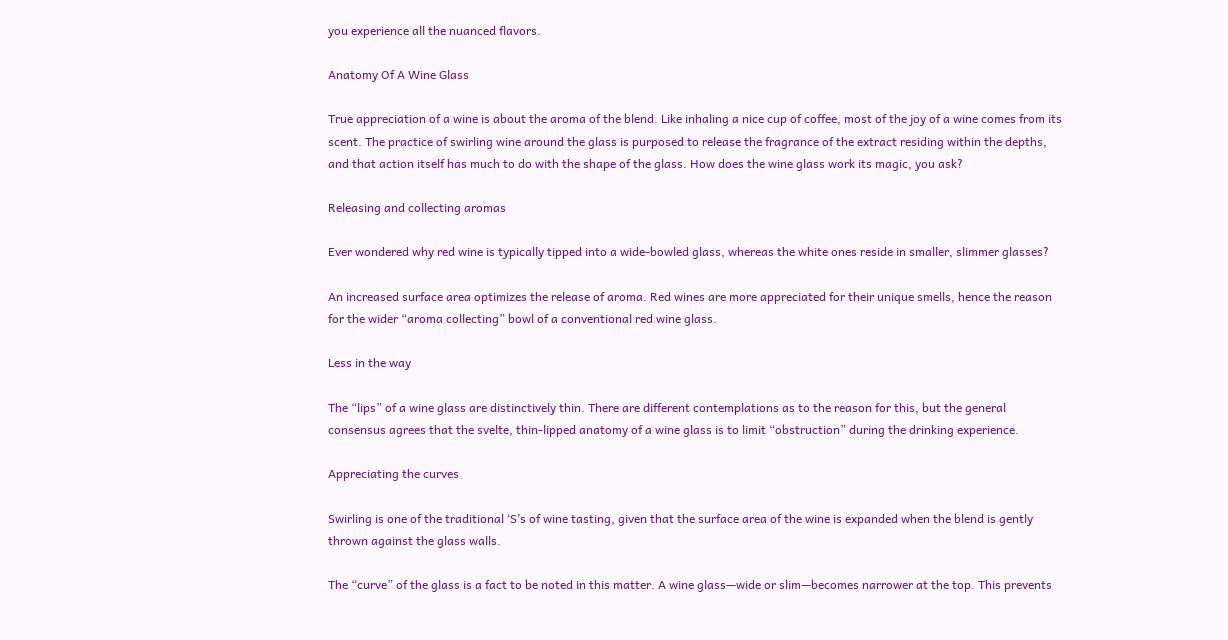you experience all the nuanced flavors.

Anatomy Of A Wine Glass

True appreciation of a wine is about the aroma of the blend. Like inhaling a nice cup of coffee, most of the joy of a wine comes from its scent. The practice of swirling wine around the glass is purposed to release the fragrance of the extract residing within the depths, and that action itself has much to do with the shape of the glass. How does the wine glass work its magic, you ask?

Releasing and collecting aromas

Ever wondered why red wine is typically tipped into a wide-bowled glass, whereas the white ones reside in smaller, slimmer glasses?

An increased surface area optimizes the release of aroma. Red wines are more appreciated for their unique smells, hence the reason for the wider “aroma collecting” bowl of a conventional red wine glass.

Less in the way

The “lips” of a wine glass are distinctively thin. There are different contemplations as to the reason for this, but the general consensus agrees that the svelte, thin-lipped anatomy of a wine glass is to limit “obstruction” during the drinking experience.

Appreciating the curves

Swirling is one of the traditional ‘S’s of wine tasting, given that the surface area of the wine is expanded when the blend is gently thrown against the glass walls.

The “curve” of the glass is a fact to be noted in this matter. A wine glass—wide or slim—becomes narrower at the top. This prevents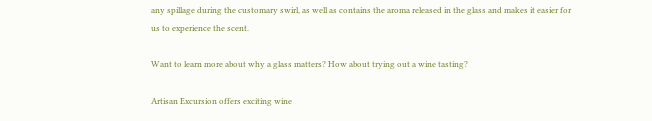any spillage during the customary swirl, as well as contains the aroma released in the glass and makes it easier for us to experience the scent.

Want to learn more about why a glass matters? How about trying out a wine tasting?

Artisan Excursion offers exciting wine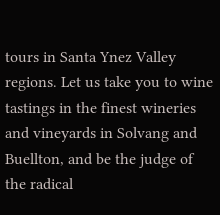tours in Santa Ynez Valley regions. Let us take you to wine tastings in the finest wineries and vineyards in Solvang and Buellton, and be the judge of the radical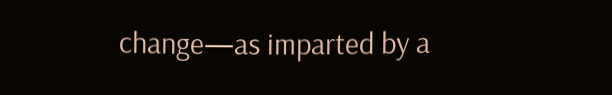change—as imparted by a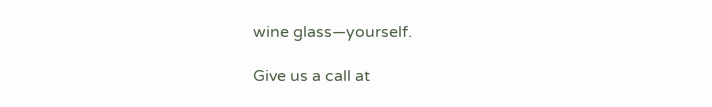wine glass—yourself.

Give us a call at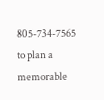805-734-7565 to plan a memorable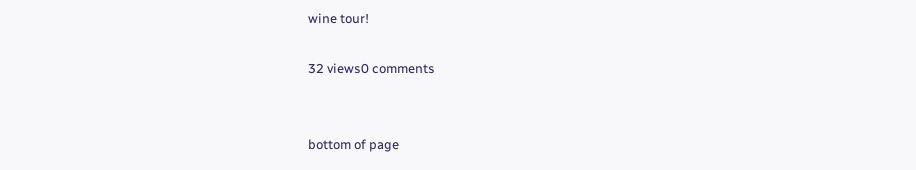wine tour!

32 views0 comments


bottom of page